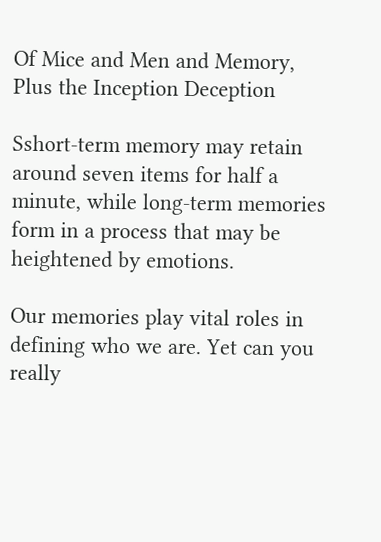Of Mice and Men and Memory, Plus the Inception Deception

Sshort-term memory may retain around seven items for half a minute, while long-term memories form in a process that may be heightened by emotions.

Our memories play vital roles in defining who we are. Yet can you really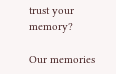trust your memory?

Our memories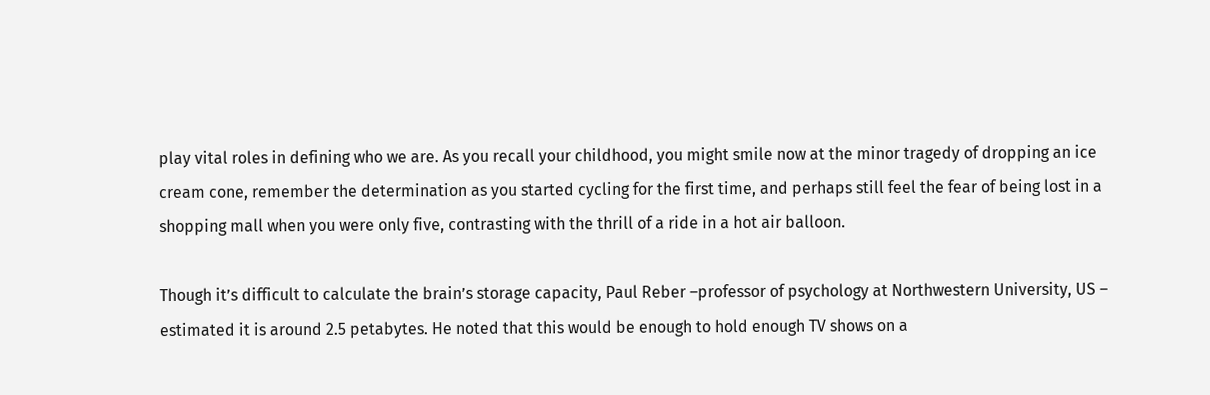play vital roles in defining who we are. As you recall your childhood, you might smile now at the minor tragedy of dropping an ice cream cone, remember the determination as you started cycling for the first time, and perhaps still feel the fear of being lost in a shopping mall when you were only five, contrasting with the thrill of a ride in a hot air balloon.

Though it’s difficult to calculate the brain’s storage capacity, Paul Reber –professor of psychology at Northwestern University, US – estimated it is around 2.5 petabytes. He noted that this would be enough to hold enough TV shows on a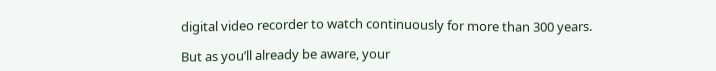digital video recorder to watch continuously for more than 300 years.

But as you’ll already be aware, your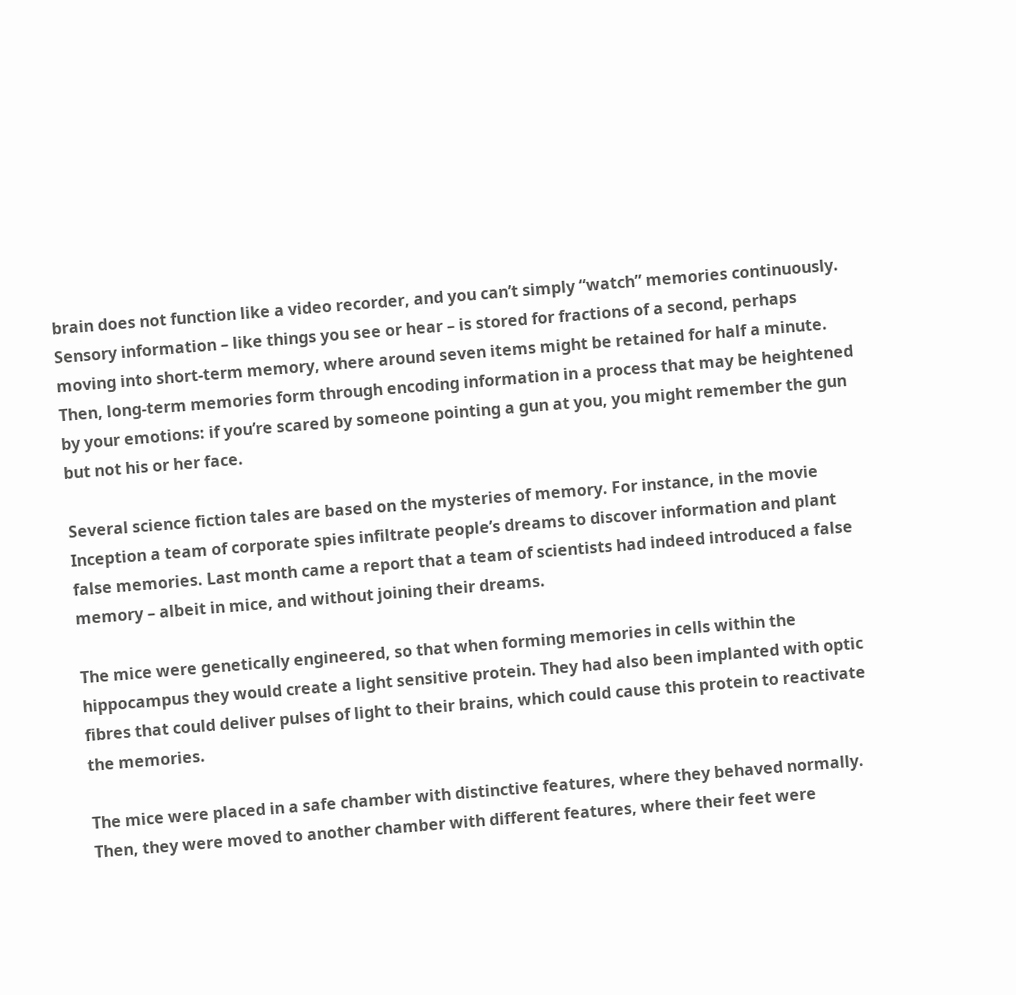brain does not function like a video recorder, and you can’t simply “watch” memories continuously. Sensory information – like things you see or hear – is stored for fractions of a second, perhaps moving into short-term memory, where around seven items might be retained for half a minute. Then, long-term memories form through encoding information in a process that may be heightened by your emotions: if you’re scared by someone pointing a gun at you, you might remember the gun but not his or her face.

Several science fiction tales are based on the mysteries of memory. For instance, in the movie Inception a team of corporate spies infiltrate people’s dreams to discover information and plant false memories. Last month came a report that a team of scientists had indeed introduced a false memory – albeit in mice, and without joining their dreams.

The mice were genetically engineered, so that when forming memories in cells within the hippocampus they would create a light sensitive protein. They had also been implanted with optic fibres that could deliver pulses of light to their brains, which could cause this protein to reactivate the memories.

The mice were placed in a safe chamber with distinctive features, where they behaved normally. Then, they were moved to another chamber with different features, where their feet were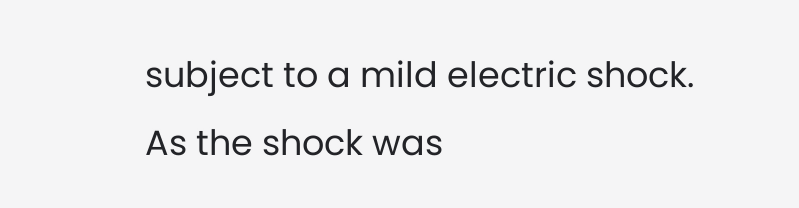subject to a mild electric shock. As the shock was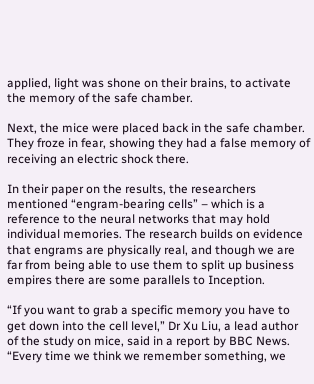applied, light was shone on their brains, to activate the memory of the safe chamber.

Next, the mice were placed back in the safe chamber. They froze in fear, showing they had a false memory of receiving an electric shock there.

In their paper on the results, the researchers mentioned “engram-bearing cells” – which is a reference to the neural networks that may hold individual memories. The research builds on evidence that engrams are physically real, and though we are far from being able to use them to split up business empires there are some parallels to Inception.

“If you want to grab a specific memory you have to get down into the cell level,” Dr Xu Liu, a lead author of the study on mice, said in a report by BBC News. “Every time we think we remember something, we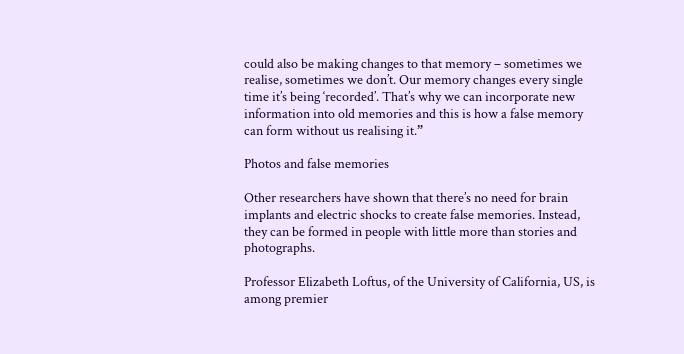could also be making changes to that memory – sometimes we realise, sometimes we don’t. Our memory changes every single time it’s being ‘recorded’. That’s why we can incorporate new information into old memories and this is how a false memory can form without us realising it.”

Photos and false memories

Other researchers have shown that there’s no need for brain implants and electric shocks to create false memories. Instead, they can be formed in people with little more than stories and photographs.

Professor Elizabeth Loftus, of the University of California, US, is among premier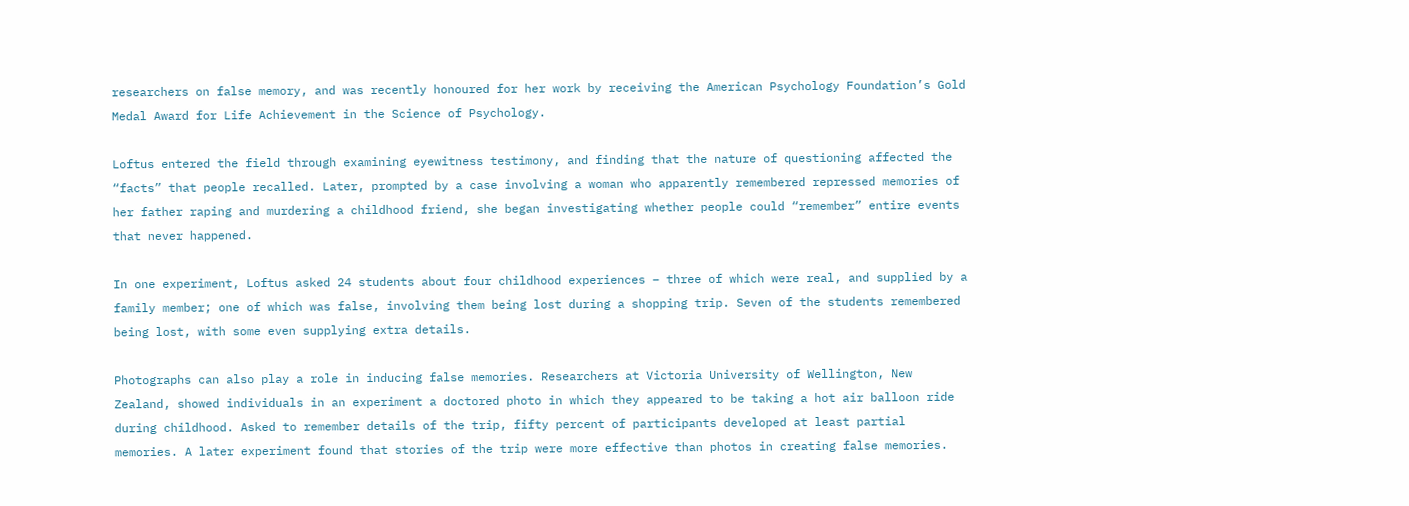researchers on false memory, and was recently honoured for her work by receiving the American Psychology Foundation’s Gold Medal Award for Life Achievement in the Science of Psychology.

Loftus entered the field through examining eyewitness testimony, and finding that the nature of questioning affected the “facts” that people recalled. Later, prompted by a case involving a woman who apparently remembered repressed memories of her father raping and murdering a childhood friend, she began investigating whether people could “remember” entire events that never happened.

In one experiment, Loftus asked 24 students about four childhood experiences – three of which were real, and supplied by a family member; one of which was false, involving them being lost during a shopping trip. Seven of the students remembered being lost, with some even supplying extra details.

Photographs can also play a role in inducing false memories. Researchers at Victoria University of Wellington, New Zealand, showed individuals in an experiment a doctored photo in which they appeared to be taking a hot air balloon ride during childhood. Asked to remember details of the trip, fifty percent of participants developed at least partial memories. A later experiment found that stories of the trip were more effective than photos in creating false memories.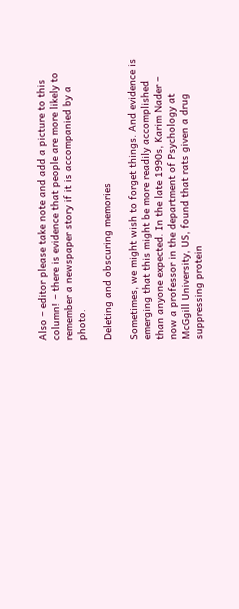Also – editor please take note and add a picture to this column! – there is evidence that people are more likely to remember a newspaper story if it is accompanied by a photo.

Deleting and obscuring memories

Sometimes, we might wish to forget things. And evidence is emerging that this might be more readily accomplished than anyone expected. In the late 1990s, Karim Nader – now a professor in the department of Psychology at McGgill University, US, found that rats given a drug suppressing protein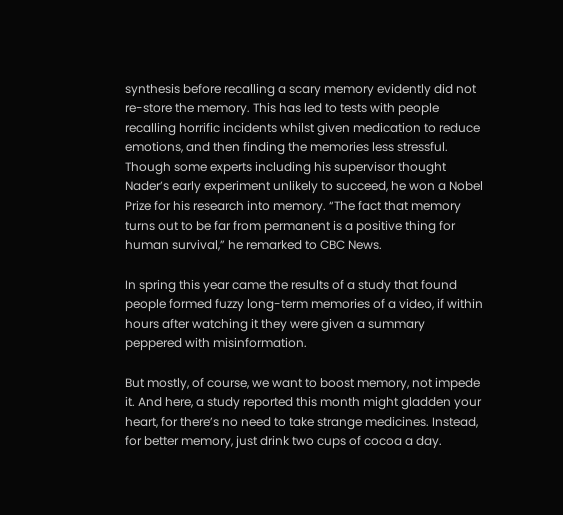synthesis before recalling a scary memory evidently did not re-store the memory. This has led to tests with people recalling horrific incidents whilst given medication to reduce emotions, and then finding the memories less stressful. Though some experts including his supervisor thought Nader’s early experiment unlikely to succeed, he won a Nobel Prize for his research into memory. “The fact that memory turns out to be far from permanent is a positive thing for human survival,” he remarked to CBC News.

In spring this year came the results of a study that found people formed fuzzy long-term memories of a video, if within hours after watching it they were given a summary peppered with misinformation.

But mostly, of course, we want to boost memory, not impede it. And here, a study reported this month might gladden your heart, for there’s no need to take strange medicines. Instead, for better memory, just drink two cups of cocoa a day.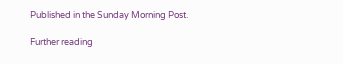Published in the Sunday Morning Post.

Further reading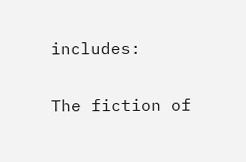includes:

The fiction of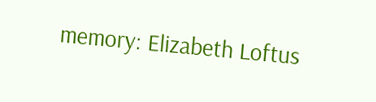memory: Elizabeth Loftus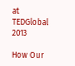at TEDGlobal 2013

How Our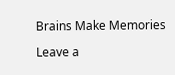Brains Make Memories

Leave a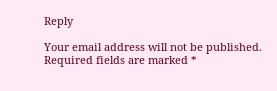Reply

Your email address will not be published. Required fields are marked *